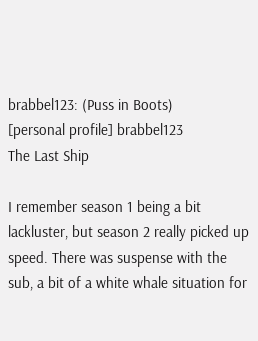brabbel123: (Puss in Boots)
[personal profile] brabbel123
The Last Ship

I remember season 1 being a bit lackluster, but season 2 really picked up speed. There was suspense with the sub, a bit of a white whale situation for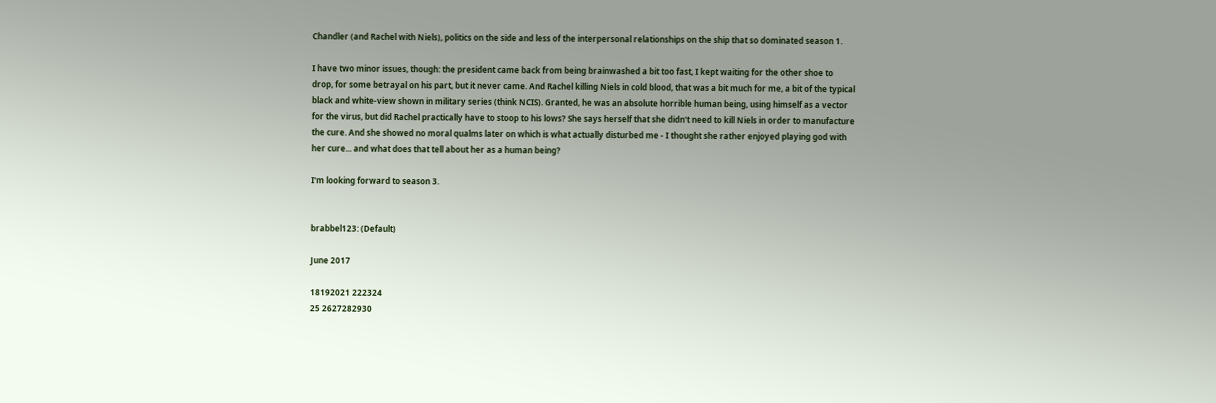Chandler (and Rachel with Niels), politics on the side and less of the interpersonal relationships on the ship that so dominated season 1.

I have two minor issues, though: the president came back from being brainwashed a bit too fast, I kept waiting for the other shoe to drop, for some betrayal on his part, but it never came. And Rachel killing Niels in cold blood, that was a bit much for me, a bit of the typical black and white-view shown in military series (think NCIS). Granted, he was an absolute horrible human being, using himself as a vector for the virus, but did Rachel practically have to stoop to his lows? She says herself that she didn't need to kill Niels in order to manufacture the cure. And she showed no moral qualms later on which is what actually disturbed me - I thought she rather enjoyed playing god with her cure... and what does that tell about her as a human being?

I'm looking forward to season 3.


brabbel123: (Default)

June 2017

18192021 222324
25 2627282930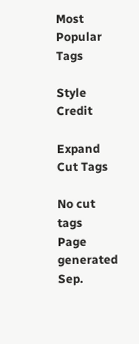Most Popular Tags

Style Credit

Expand Cut Tags

No cut tags
Page generated Sep.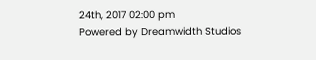24th, 2017 02:00 pm
Powered by Dreamwidth Studios